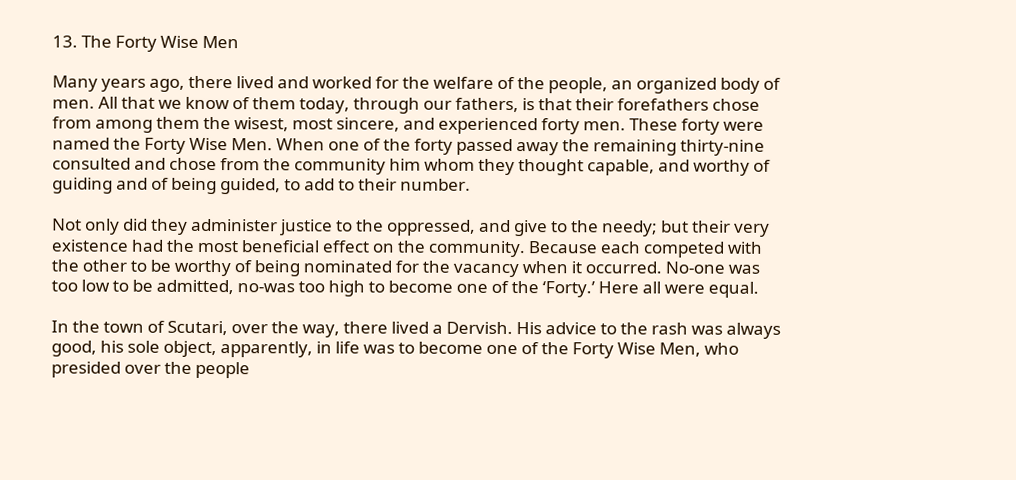13. The Forty Wise Men

Many years ago, there lived and worked for the welfare of the people, an organized body of men. All that we know of them today, through our fathers, is that their forefathers chose from among them the wisest, most sincere, and experienced forty men. These forty were named the Forty Wise Men. When one of the forty passed away the remaining thirty-nine consulted and chose from the community him whom they thought capable, and worthy of guiding and of being guided, to add to their number.

Not only did they administer justice to the oppressed, and give to the needy; but their very existence had the most beneficial effect on the community. Because each competed with the other to be worthy of being nominated for the vacancy when it occurred. No-one was too low to be admitted, no-was too high to become one of the ‘Forty.’ Here all were equal.

In the town of Scutari, over the way, there lived a Dervish. His advice to the rash was always good, his sole object, apparently, in life was to become one of the Forty Wise Men, who presided over the people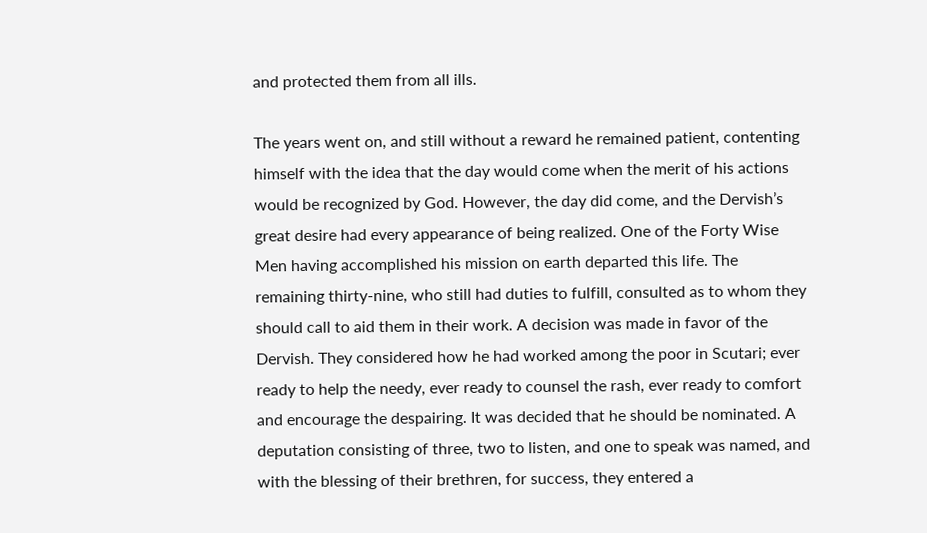and protected them from all ills.

The years went on, and still without a reward he remained patient, contenting himself with the idea that the day would come when the merit of his actions would be recognized by God. However, the day did come, and the Dervish’s great desire had every appearance of being realized. One of the Forty Wise Men having accomplished his mission on earth departed this life. The remaining thirty-nine, who still had duties to fulfill, consulted as to whom they should call to aid them in their work. A decision was made in favor of the Dervish. They considered how he had worked among the poor in Scutari; ever ready to help the needy, ever ready to counsel the rash, ever ready to comfort and encourage the despairing. It was decided that he should be nominated. A deputation consisting of three, two to listen, and one to speak was named, and with the blessing of their brethren, for success, they entered a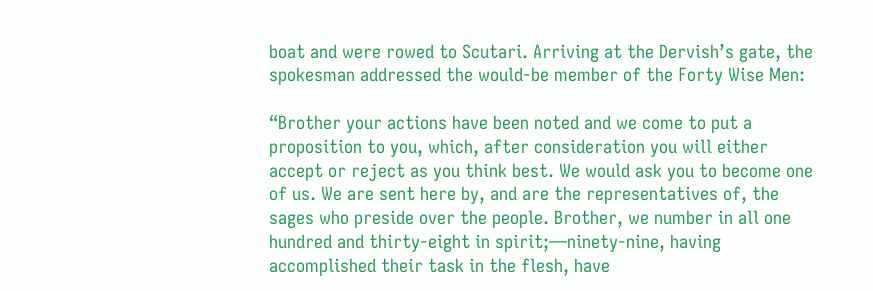boat and were rowed to Scutari. Arriving at the Dervish’s gate, the spokesman addressed the would-be member of the Forty Wise Men:

“Brother your actions have been noted and we come to put a proposition to you, which, after consideration you will either accept or reject as you think best. We would ask you to become one of us. We are sent here by, and are the representatives of, the sages who preside over the people. Brother, we number in all one hundred and thirty-eight in spirit;—ninety-nine, having accomplished their task in the flesh, have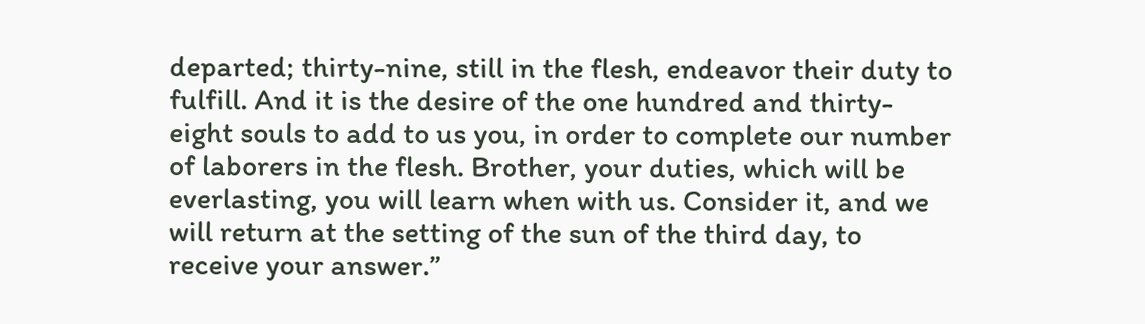departed; thirty-nine, still in the flesh, endeavor their duty to fulfill. And it is the desire of the one hundred and thirty-eight souls to add to us you, in order to complete our number of laborers in the flesh. Brother, your duties, which will be everlasting, you will learn when with us. Consider it, and we will return at the setting of the sun of the third day, to receive your answer.”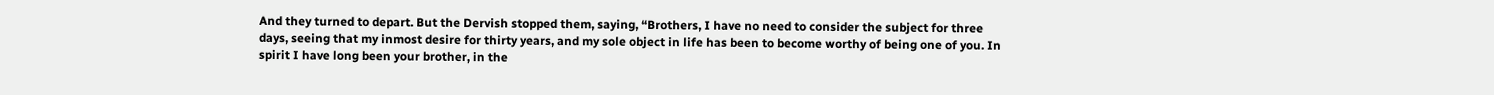And they turned to depart. But the Dervish stopped them, saying, “Brothers, I have no need to consider the subject for three days, seeing that my inmost desire for thirty years, and my sole object in life has been to become worthy of being one of you. In spirit I have long been your brother, in the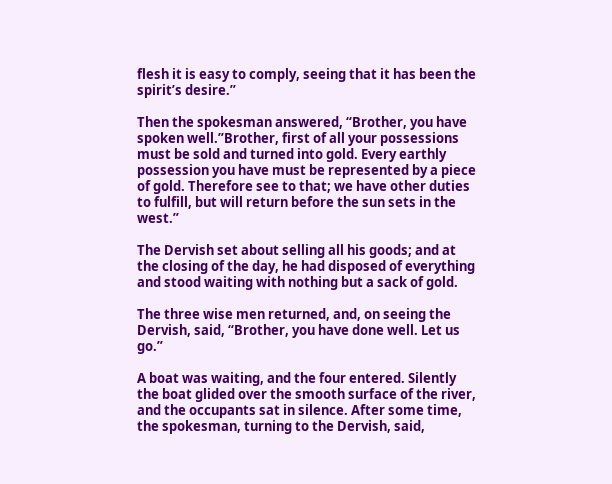flesh it is easy to comply, seeing that it has been the spirit’s desire.”

Then the spokesman answered, “Brother, you have spoken well.”Brother, first of all your possessions must be sold and turned into gold. Every earthly possession you have must be represented by a piece of gold. Therefore see to that; we have other duties to fulfill, but will return before the sun sets in the west.”

The Dervish set about selling all his goods; and at the closing of the day, he had disposed of everything and stood waiting with nothing but a sack of gold.

The three wise men returned, and, on seeing the Dervish, said, “Brother, you have done well. Let us go.”

A boat was waiting, and the four entered. Silently the boat glided over the smooth surface of the river, and the occupants sat in silence. After some time, the spokesman, turning to the Dervish, said,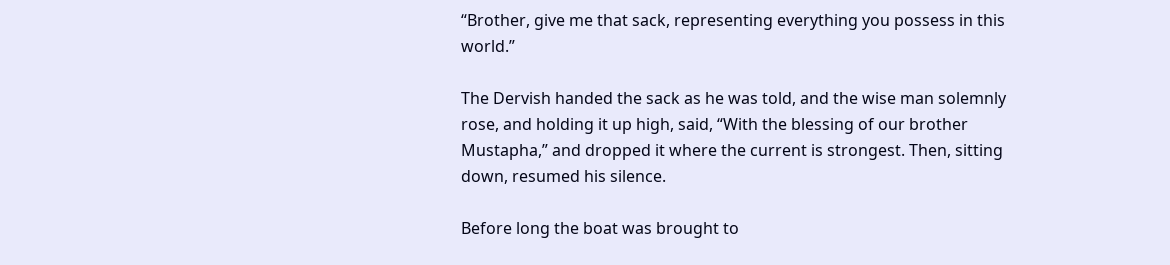“Brother, give me that sack, representing everything you possess in this world.”

The Dervish handed the sack as he was told, and the wise man solemnly rose, and holding it up high, said, “With the blessing of our brother Mustapha,” and dropped it where the current is strongest. Then, sitting down, resumed his silence.

Before long the boat was brought to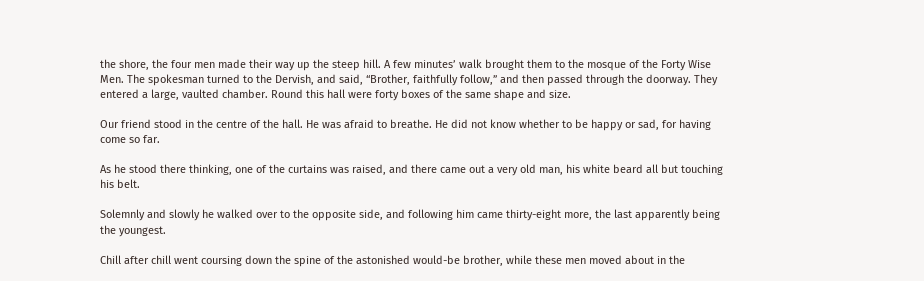the shore, the four men made their way up the steep hill. A few minutes’ walk brought them to the mosque of the Forty Wise Men. The spokesman turned to the Dervish, and said, “Brother, faithfully follow,” and then passed through the doorway. They entered a large, vaulted chamber. Round this hall were forty boxes of the same shape and size.

Our friend stood in the centre of the hall. He was afraid to breathe. He did not know whether to be happy or sad, for having come so far.

As he stood there thinking, one of the curtains was raised, and there came out a very old man, his white beard all but touching his belt.

Solemnly and slowly he walked over to the opposite side, and following him came thirty-eight more, the last apparently being the youngest.

Chill after chill went coursing down the spine of the astonished would-be brother, while these men moved about in the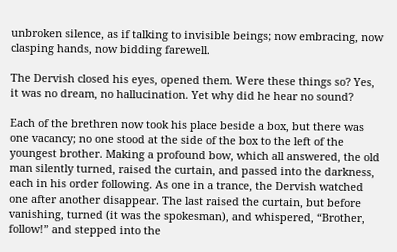unbroken silence, as if talking to invisible beings; now embracing, now clasping hands, now bidding farewell.

The Dervish closed his eyes, opened them. Were these things so? Yes, it was no dream, no hallucination. Yet why did he hear no sound?

Each of the brethren now took his place beside a box, but there was one vacancy; no one stood at the side of the box to the left of the youngest brother. Making a profound bow, which all answered, the old man silently turned, raised the curtain, and passed into the darkness, each in his order following. As one in a trance, the Dervish watched one after another disappear. The last raised the curtain, but before vanishing, turned (it was the spokesman), and whispered, “Brother, follow!” and stepped into the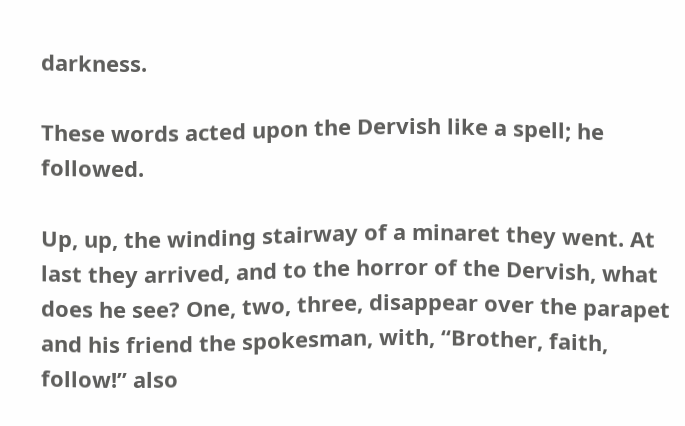darkness.

These words acted upon the Dervish like a spell; he followed.

Up, up, the winding stairway of a minaret they went. At last they arrived, and to the horror of the Dervish, what does he see? One, two, three, disappear over the parapet and his friend the spokesman, with, “Brother, faith, follow!” also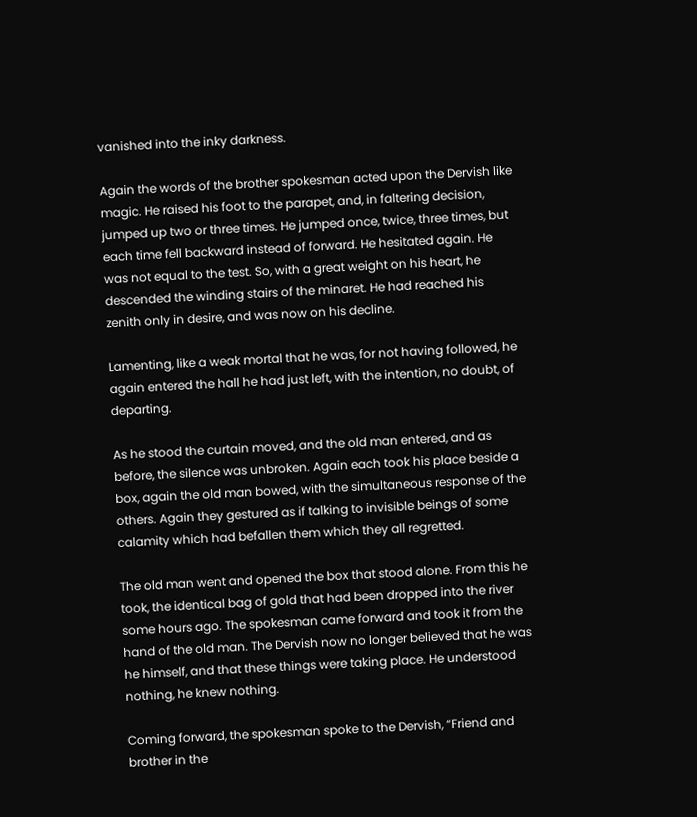vanished into the inky darkness.

Again the words of the brother spokesman acted upon the Dervish like magic. He raised his foot to the parapet, and, in faltering decision, jumped up two or three times. He jumped once, twice, three times, but each time fell backward instead of forward. He hesitated again. He was not equal to the test. So, with a great weight on his heart, he descended the winding stairs of the minaret. He had reached his zenith only in desire, and was now on his decline.

Lamenting, like a weak mortal that he was, for not having followed, he again entered the hall he had just left, with the intention, no doubt, of departing.

As he stood the curtain moved, and the old man entered, and as before, the silence was unbroken. Again each took his place beside a box, again the old man bowed, with the simultaneous response of the others. Again they gestured as if talking to invisible beings of some calamity which had befallen them which they all regretted.

The old man went and opened the box that stood alone. From this he took, the identical bag of gold that had been dropped into the river some hours ago. The spokesman came forward and took it from the hand of the old man. The Dervish now no longer believed that he was he himself, and that these things were taking place. He understood nothing, he knew nothing.

Coming forward, the spokesman spoke to the Dervish, “Friend and brother in the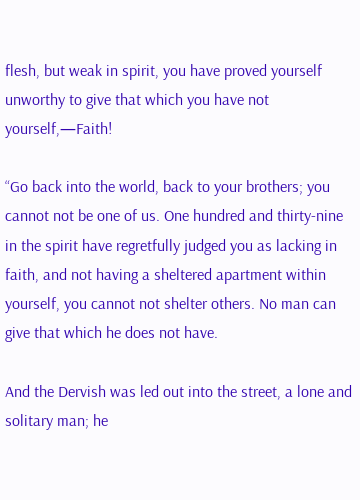flesh, but weak in spirit, you have proved yourself unworthy to give that which you have not yourself,—Faith!

“Go back into the world, back to your brothers; you cannot not be one of us. One hundred and thirty-nine in the spirit have regretfully judged you as lacking in faith, and not having a sheltered apartment within yourself, you cannot not shelter others. No man can give that which he does not have.

And the Dervish was led out into the street, a lone and solitary man; he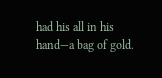had his all in his hand—a bag of gold.